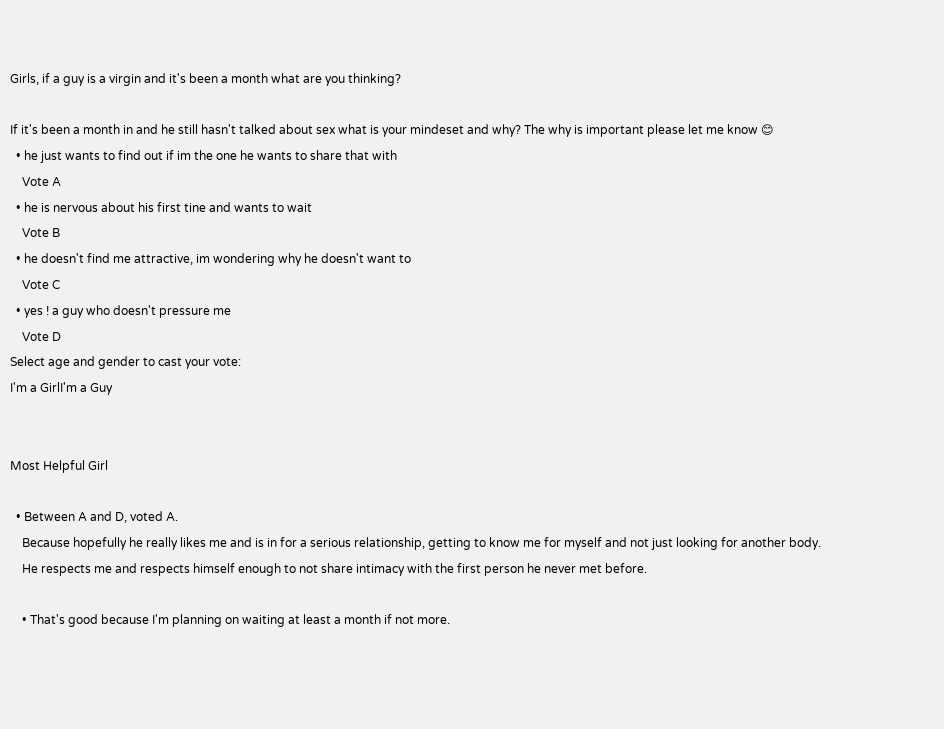Girls, if a guy is a virgin and it's been a month what are you thinking?

If it's been a month in and he still hasn't talked about sex what is your mindeset and why? The why is important please let me know 😊
  • he just wants to find out if im the one he wants to share that with
    Vote A
  • he is nervous about his first tine and wants to wait
    Vote B
  • he doesn't find me attractive, im wondering why he doesn't want to
    Vote C
  • yes ! a guy who doesn't pressure me
    Vote D
Select age and gender to cast your vote:
I'm a GirlI'm a Guy


Most Helpful Girl

  • Between A and D, voted A.
    Because hopefully he really likes me and is in for a serious relationship, getting to know me for myself and not just looking for another body.
    He respects me and respects himself enough to not share intimacy with the first person he never met before.

    • That's good because I'm planning on waiting at least a month if not more.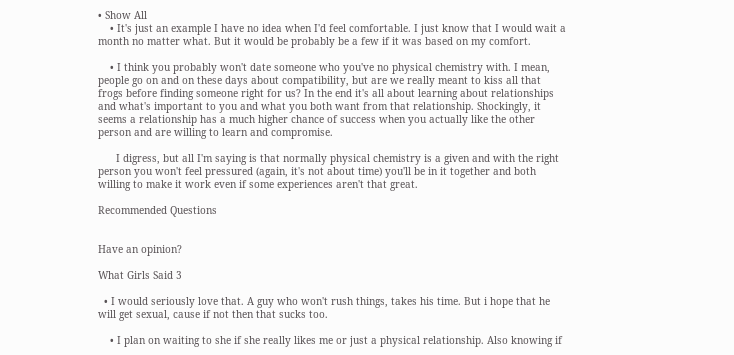• Show All
    • It's just an example I have no idea when I'd feel comfortable. I just know that I would wait a month no matter what. But it would be probably be a few if it was based on my comfort.

    • I think you probably won't date someone who you've no physical chemistry with. I mean, people go on and on these days about compatibility, but are we really meant to kiss all that frogs before finding someone right for us? In the end it's all about learning about relationships and what's important to you and what you both want from that relationship. Shockingly, it seems a relationship has a much higher chance of success when you actually like the other person and are willing to learn and compromise.

      I digress, but all I'm saying is that normally physical chemistry is a given and with the right person you won't feel pressured (again, it's not about time) you'll be in it together and both willing to make it work even if some experiences aren't that great.

Recommended Questions


Have an opinion?

What Girls Said 3

  • I would seriously love that. A guy who won't rush things, takes his time. But i hope that he will get sexual, cause if not then that sucks too.

    • I plan on waiting to she if she really likes me or just a physical relationship. Also knowing if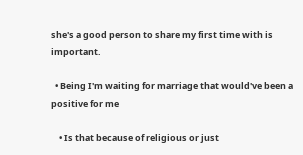she's a good person to share my first time with is important.

  • Being I'm waiting for marriage that would've been a positive for me

    • Is that because of religious or just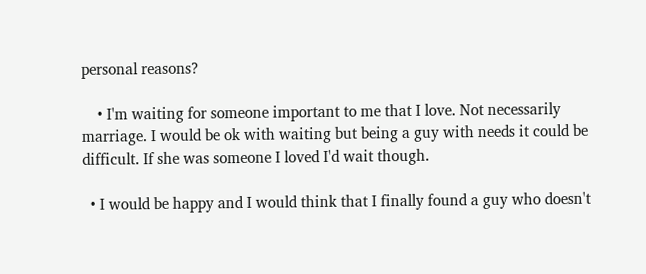personal reasons?

    • I'm waiting for someone important to me that I love. Not necessarily marriage. I would be ok with waiting but being a guy with needs it could be difficult. If she was someone I loved I'd wait though.

  • I would be happy and I would think that I finally found a guy who doesn't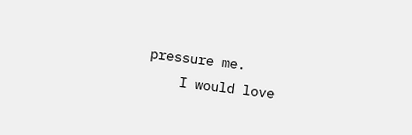pressure me.
    I would love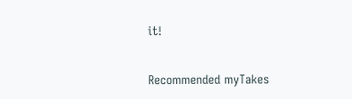it!


Recommended myTakes